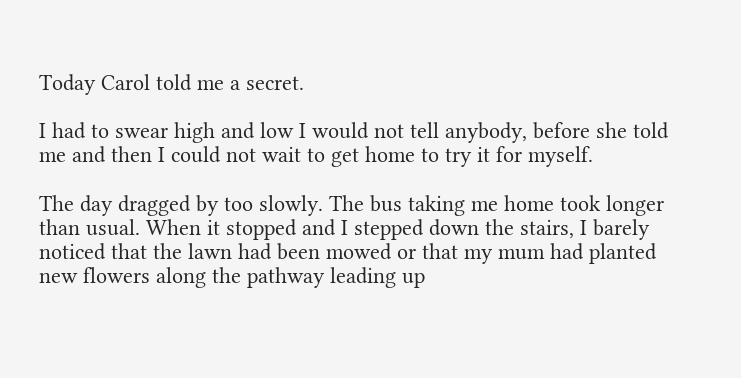Today Carol told me a secret.

I had to swear high and low I would not tell anybody, before she told me and then I could not wait to get home to try it for myself.

The day dragged by too slowly. The bus taking me home took longer than usual. When it stopped and I stepped down the stairs, I barely noticed that the lawn had been mowed or that my mum had planted new flowers along the pathway leading up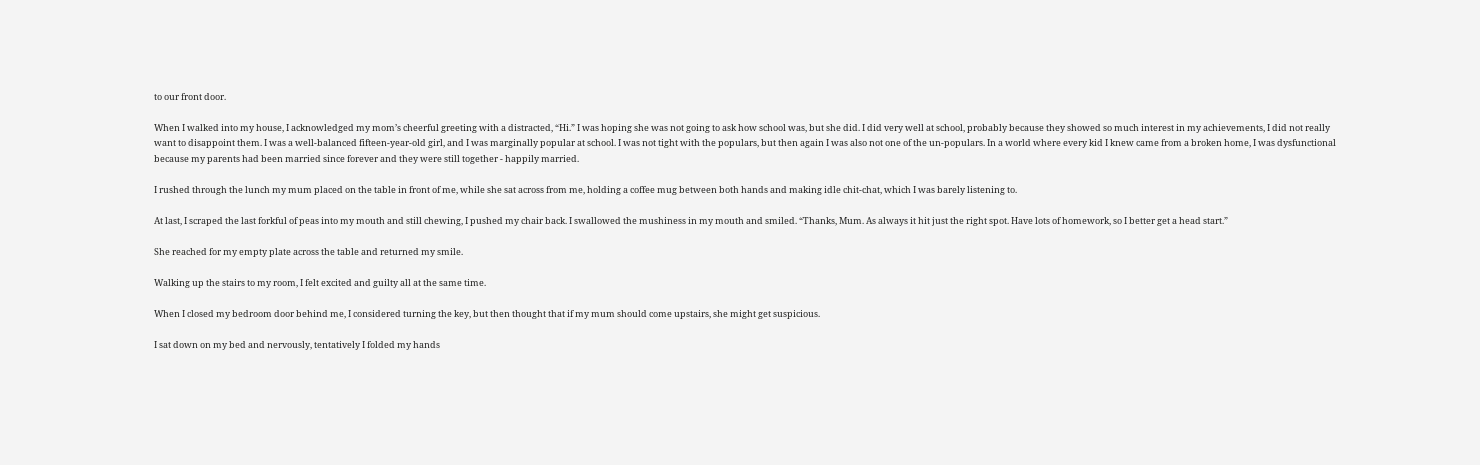to our front door.

When I walked into my house, I acknowledged my mom’s cheerful greeting with a distracted, “Hi.” I was hoping she was not going to ask how school was, but she did. I did very well at school, probably because they showed so much interest in my achievements, I did not really want to disappoint them. I was a well-balanced fifteen-year-old girl, and I was marginally popular at school. I was not tight with the populars, but then again I was also not one of the un-populars. In a world where every kid I knew came from a broken home, I was dysfunctional because my parents had been married since forever and they were still together - happily married.

I rushed through the lunch my mum placed on the table in front of me, while she sat across from me, holding a coffee mug between both hands and making idle chit-chat, which I was barely listening to.

At last, I scraped the last forkful of peas into my mouth and still chewing, I pushed my chair back. I swallowed the mushiness in my mouth and smiled. “Thanks, Mum. As always it hit just the right spot. Have lots of homework, so I better get a head start.”

She reached for my empty plate across the table and returned my smile.

Walking up the stairs to my room, I felt excited and guilty all at the same time.

When I closed my bedroom door behind me, I considered turning the key, but then thought that if my mum should come upstairs, she might get suspicious.

I sat down on my bed and nervously, tentatively I folded my hands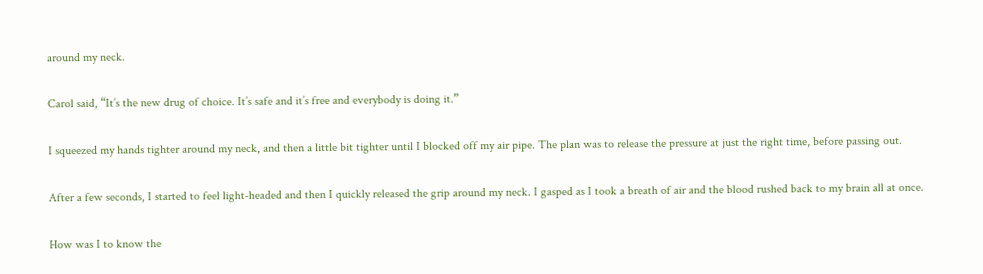around my neck.

Carol said, “It’s the new drug of choice. It’s safe and it’s free and everybody is doing it.”

I squeezed my hands tighter around my neck, and then a little bit tighter until I blocked off my air pipe. The plan was to release the pressure at just the right time, before passing out.

After a few seconds, I started to feel light-headed and then I quickly released the grip around my neck. I gasped as I took a breath of air and the blood rushed back to my brain all at once.

How was I to know the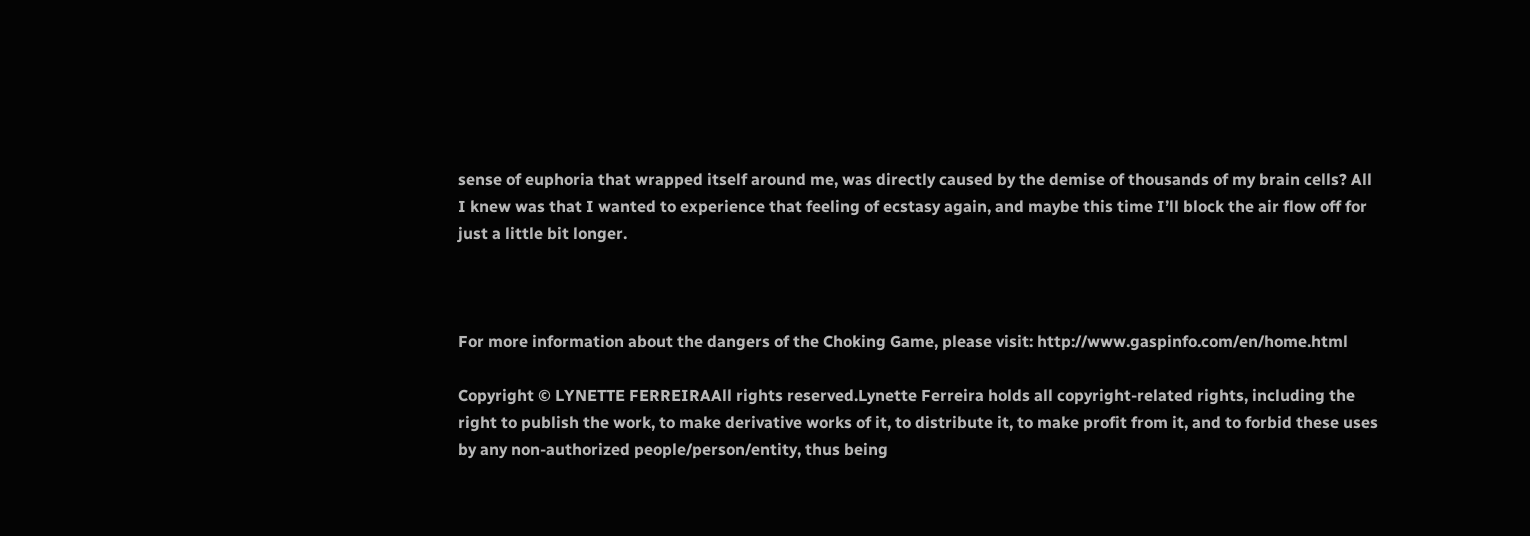sense of euphoria that wrapped itself around me, was directly caused by the demise of thousands of my brain cells? All I knew was that I wanted to experience that feeling of ecstasy again, and maybe this time I’ll block the air flow off for just a little bit longer.



For more information about the dangers of the Choking Game, please visit: http://www.gaspinfo.com/en/home.html

Copyright © LYNETTE FERREIRAAll rights reserved.Lynette Ferreira holds all copyright-related rights, including the right to publish the work, to make derivative works of it, to distribute it, to make profit from it, and to forbid these uses by any non-authorized people/person/entity, thus being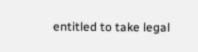entitled to take legal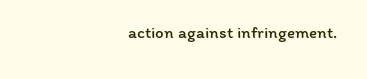action against infringement.